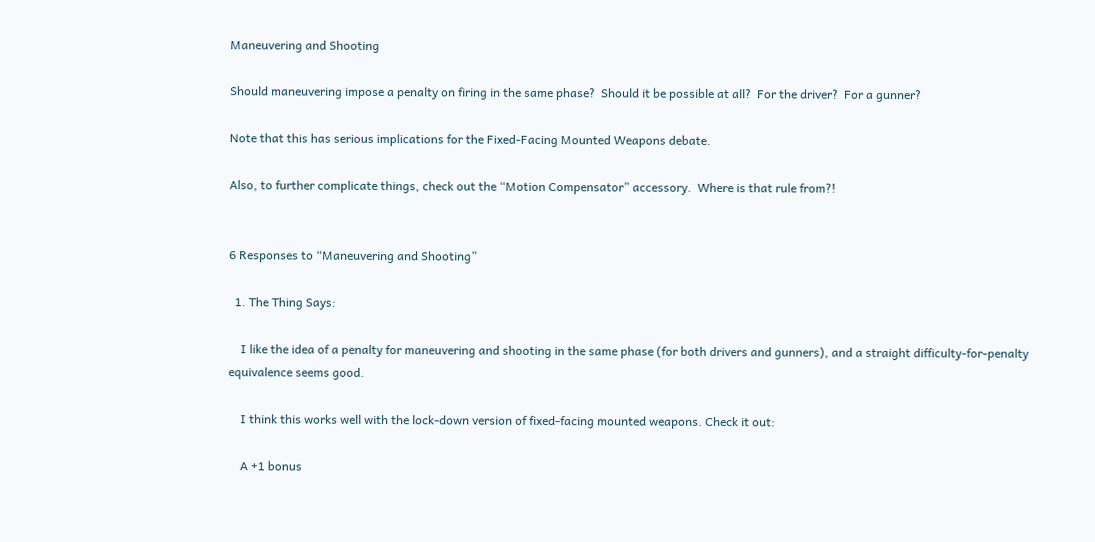Maneuvering and Shooting

Should maneuvering impose a penalty on firing in the same phase?  Should it be possible at all?  For the driver?  For a gunner?

Note that this has serious implications for the Fixed-Facing Mounted Weapons debate.

Also, to further complicate things, check out the “Motion Compensator” accessory.  Where is that rule from?!


6 Responses to “Maneuvering and Shooting”

  1. The Thing Says:

    I like the idea of a penalty for maneuvering and shooting in the same phase (for both drivers and gunners), and a straight difficulty-for-penalty equivalence seems good.

    I think this works well with the lock-down version of fixed-facing mounted weapons. Check it out:

    A +1 bonus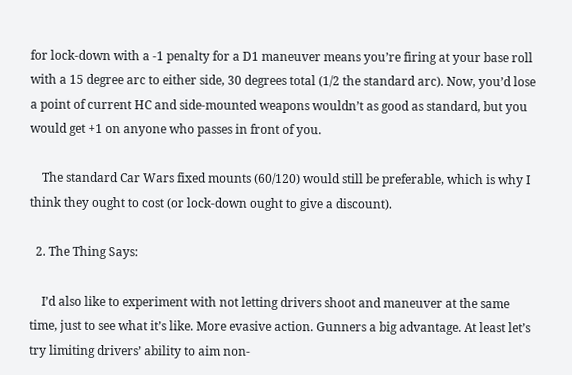for lock-down with a -1 penalty for a D1 maneuver means you’re firing at your base roll with a 15 degree arc to either side, 30 degrees total (1/2 the standard arc). Now, you’d lose a point of current HC and side-mounted weapons wouldn’t as good as standard, but you would get +1 on anyone who passes in front of you.

    The standard Car Wars fixed mounts (60/120) would still be preferable, which is why I think they ought to cost (or lock-down ought to give a discount).

  2. The Thing Says:

    I’d also like to experiment with not letting drivers shoot and maneuver at the same time, just to see what it’s like. More evasive action. Gunners a big advantage. At least let’s try limiting drivers’ ability to aim non-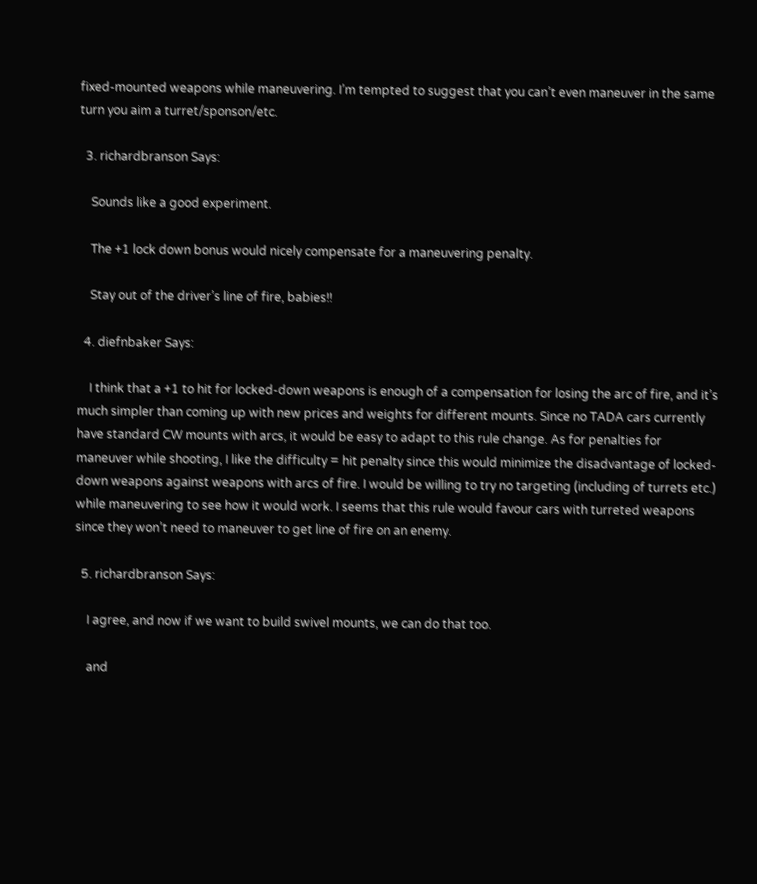fixed-mounted weapons while maneuvering. I’m tempted to suggest that you can’t even maneuver in the same turn you aim a turret/sponson/etc.

  3. richardbranson Says:

    Sounds like a good experiment.

    The +1 lock down bonus would nicely compensate for a maneuvering penalty.

    Stay out of the driver’s line of fire, babies!!

  4. diefnbaker Says:

    I think that a +1 to hit for locked-down weapons is enough of a compensation for losing the arc of fire, and it’s much simpler than coming up with new prices and weights for different mounts. Since no TADA cars currently have standard CW mounts with arcs, it would be easy to adapt to this rule change. As for penalties for maneuver while shooting, I like the difficulty = hit penalty since this would minimize the disadvantage of locked-down weapons against weapons with arcs of fire. I would be willing to try no targeting (including of turrets etc.) while maneuvering to see how it would work. I seems that this rule would favour cars with turreted weapons since they won’t need to maneuver to get line of fire on an enemy.

  5. richardbranson Says:

    I agree, and now if we want to build swivel mounts, we can do that too.

    and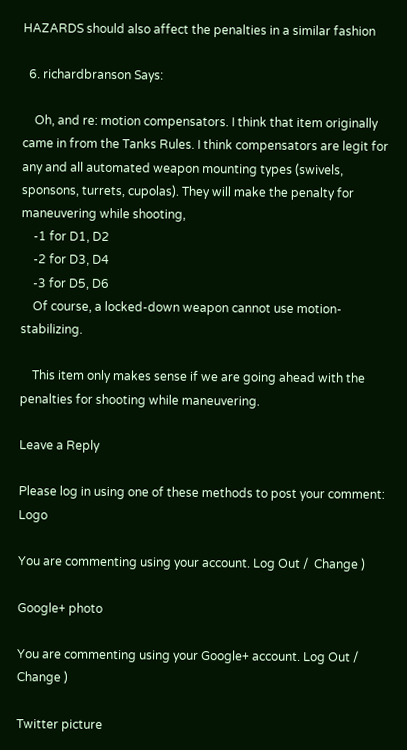HAZARDS should also affect the penalties in a similar fashion

  6. richardbranson Says:

    Oh, and re: motion compensators. I think that item originally came in from the Tanks Rules. I think compensators are legit for any and all automated weapon mounting types (swivels, sponsons, turrets, cupolas). They will make the penalty for maneuvering while shooting,
    -1 for D1, D2
    -2 for D3, D4
    -3 for D5, D6
    Of course, a locked-down weapon cannot use motion-stabilizing.

    This item only makes sense if we are going ahead with the penalties for shooting while maneuvering.

Leave a Reply

Please log in using one of these methods to post your comment: Logo

You are commenting using your account. Log Out /  Change )

Google+ photo

You are commenting using your Google+ account. Log Out /  Change )

Twitter picture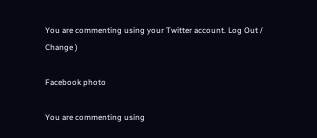You are commenting using your Twitter account. Log Out /  Change )

Facebook photo

You are commenting using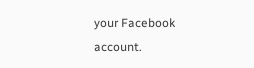your Facebook account.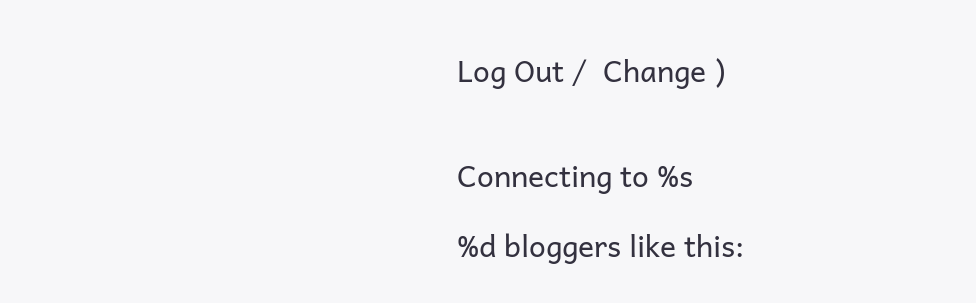Log Out /  Change )


Connecting to %s

%d bloggers like this: